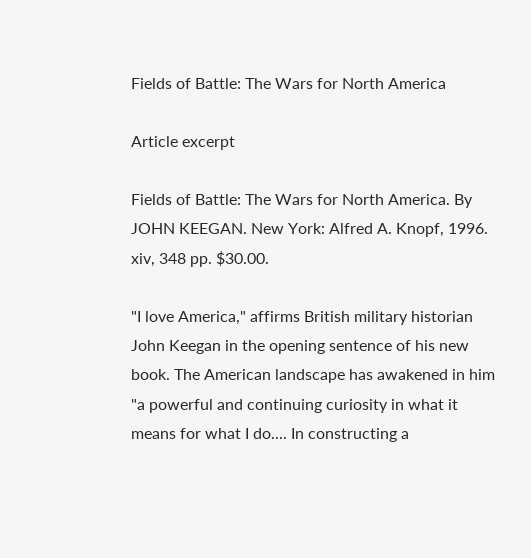Fields of Battle: The Wars for North America

Article excerpt

Fields of Battle: The Wars for North America. By JOHN KEEGAN. New York: Alfred A. Knopf, 1996. xiv, 348 pp. $30.00.

"I love America," affirms British military historian John Keegan in the opening sentence of his new book. The American landscape has awakened in him "a powerful and continuing curiosity in what it means for what I do.... In constructing a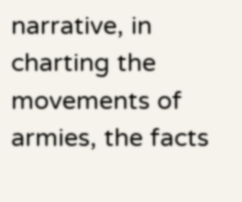narrative, in charting the movements of armies, the facts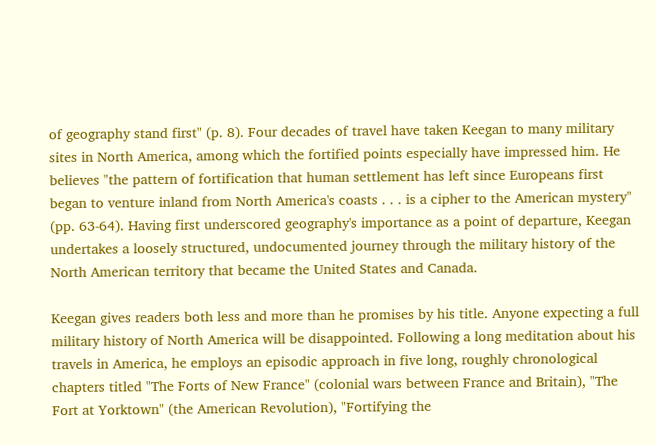of geography stand first" (p. 8). Four decades of travel have taken Keegan to many military sites in North America, among which the fortified points especially have impressed him. He believes "the pattern of fortification that human settlement has left since Europeans first began to venture inland from North America's coasts . . . is a cipher to the American mystery" (pp. 63-64). Having first underscored geography's importance as a point of departure, Keegan undertakes a loosely structured, undocumented journey through the military history of the North American territory that became the United States and Canada.

Keegan gives readers both less and more than he promises by his title. Anyone expecting a full military history of North America will be disappointed. Following a long meditation about his travels in America, he employs an episodic approach in five long, roughly chronological chapters titled "The Forts of New France" (colonial wars between France and Britain), "The Fort at Yorktown" (the American Revolution), "Fortifying the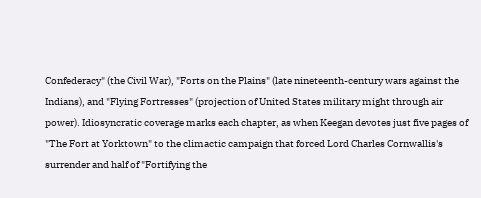Confederacy" (the Civil War), "Forts on the Plains" (late nineteenth-century wars against the Indians), and "Flying Fortresses" (projection of United States military might through air power). Idiosyncratic coverage marks each chapter, as when Keegan devotes just five pages of "The Fort at Yorktown" to the climactic campaign that forced Lord Charles Cornwallis's surrender and half of "Fortifying the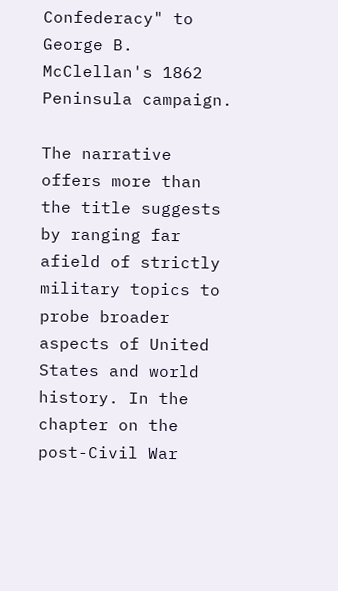Confederacy" to George B. McClellan's 1862 Peninsula campaign.

The narrative offers more than the title suggests by ranging far afield of strictly military topics to probe broader aspects of United States and world history. In the chapter on the post-Civil War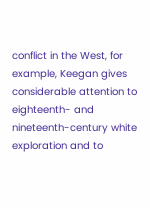conflict in the West, for example, Keegan gives considerable attention to eighteenth- and nineteenth-century white exploration and to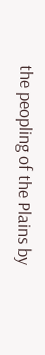the peopling of the Plains by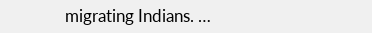migrating Indians. …